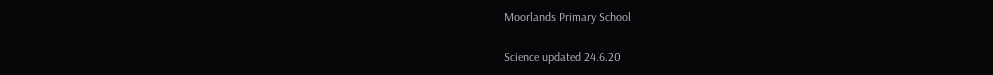Moorlands Primary School

Science updated 24.6.20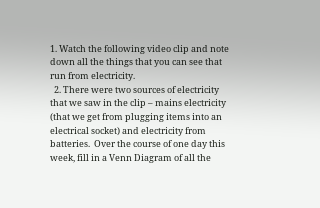1. Watch the following video clip and note down all the things that you can see that run from electricity.
  2. There were two sources of electricity that we saw in the clip – mains electricity (that we get from plugging items into an electrical socket) and electricity from batteries.  Over the course of one day this week, fill in a Venn Diagram of all the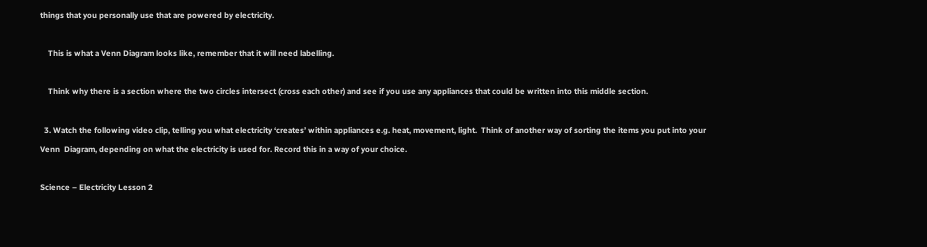things that you personally use that are powered by electricity.

    This is what a Venn Diagram looks like, remember that it will need labelling.

    Think why there is a section where the two circles intersect (cross each other) and see if you use any appliances that could be written into this middle section.

  3. Watch the following video clip, telling you what electricity ‘creates’ within appliances e.g. heat, movement, light.  Think of another way of sorting the items you put into your Venn  Diagram, depending on what the electricity is used for. Record this in a way of your choice.

Science – Electricity Lesson 2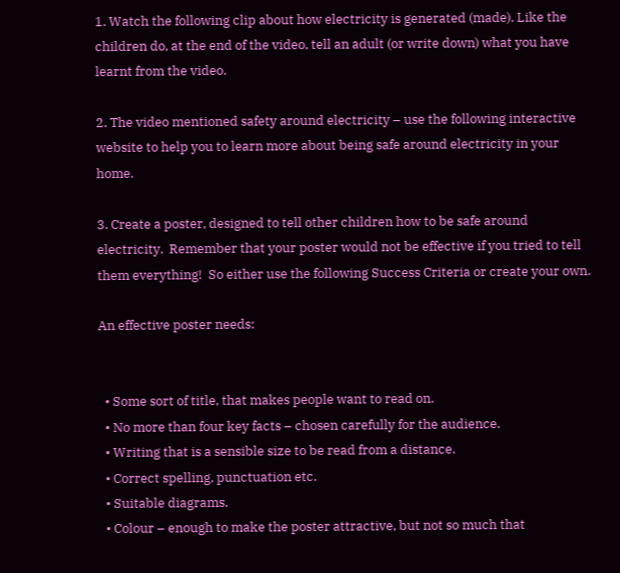1. Watch the following clip about how electricity is generated (made). Like the children do, at the end of the video, tell an adult (or write down) what you have learnt from the video.

2. The video mentioned safety around electricity – use the following interactive website to help you to learn more about being safe around electricity in your home.

3. Create a poster, designed to tell other children how to be safe around electricity.  Remember that your poster would not be effective if you tried to tell them everything!  So either use the following Success Criteria or create your own.

An effective poster needs:


  • Some sort of title, that makes people want to read on.
  • No more than four key facts – chosen carefully for the audience.
  • Writing that is a sensible size to be read from a distance.
  • Correct spelling, punctuation etc.
  • Suitable diagrams.
  • Colour – enough to make the poster attractive, but not so much that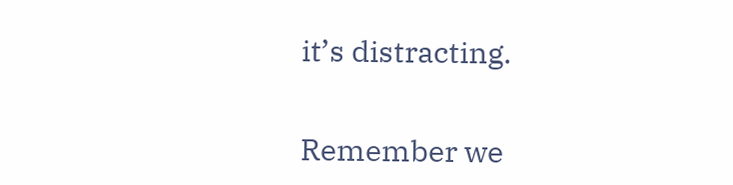it’s distracting.


Remember we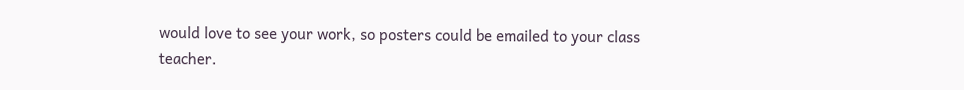would love to see your work, so posters could be emailed to your class teacher.